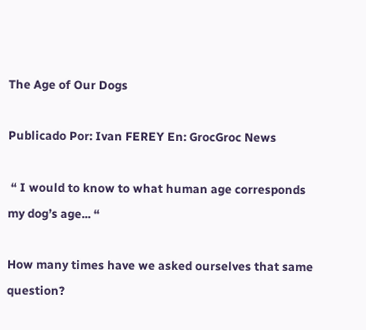The Age of Our Dogs

Publicado Por: Ivan FEREY En: GrocGroc News

 “ I would to know to what human age corresponds my dog’s age... “

How many times have we asked ourselves that same question?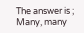The answer is ; Many, many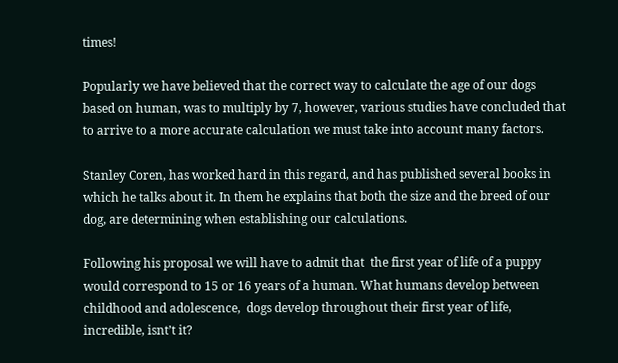times!

Popularly we have believed that the correct way to calculate the age of our dogs based on human, was to multiply by 7, however, various studies have concluded that to arrive to a more accurate calculation we must take into account many factors.

Stanley Coren, has worked hard in this regard, and has published several books in which he talks about it. In them he explains that both the size and the breed of our dog, are determining when establishing our calculations.

Following his proposal we will have to admit that  the first year of life of a puppy would correspond to 15 or 16 years of a human. What humans develop between childhood and adolescence,  dogs develop throughout their first year of life, incredible, isnt’t it?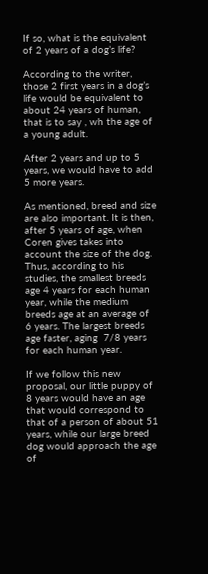If so, what is the equivalent of 2 years of a dog’s life?

According to the writer, those 2 first years in a dog’s life would be equivalent to about 24 years of human, that is to say , wh the age of a young adult.

After 2 years and up to 5 years, we would have to add 5 more years.

As mentioned, breed and size are also important. It is then, after 5 years of age, when Coren gives takes into account the size of the dog. Thus, according to his studies, the smallest breeds age 4 years for each human year, while the medium breeds age at an average of 6 years. The largest breeds age faster, aging  7/8 years for each human year.

If we follow this new proposal, our little puppy of 8 years would have an age that would correspond to that of a person of about 51 years, while our large breed dog would approach the age of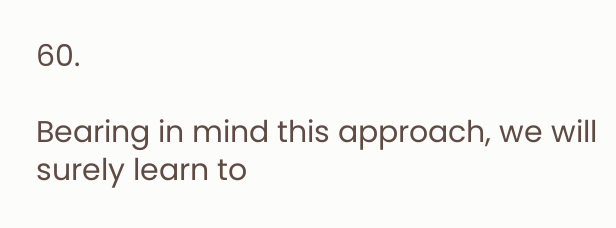60.

Bearing in mind this approach, we will surely learn to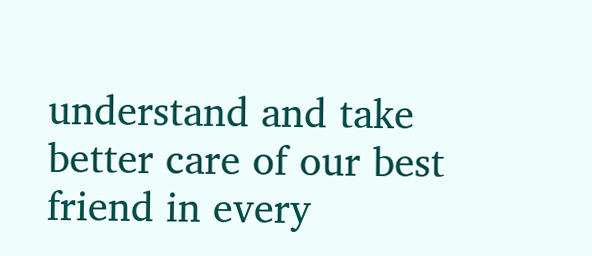understand and take better care of our best friend in every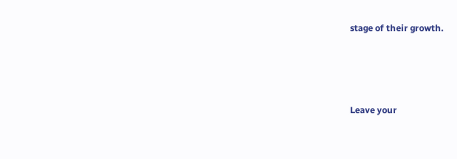stage of their growth.




Leave your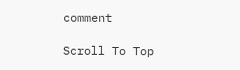comment

Scroll To Top